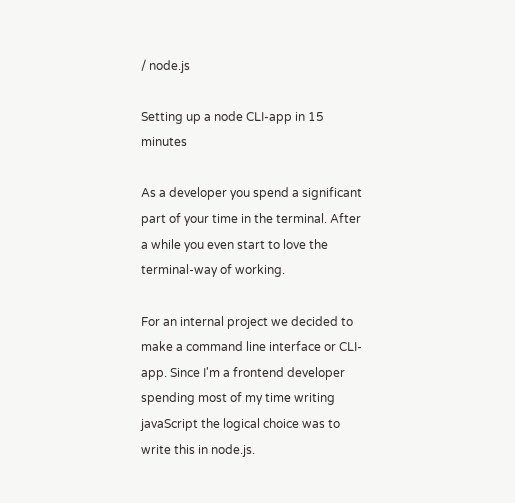/ node.js

Setting up a node CLI-app in 15 minutes

As a developer you spend a significant part of your time in the terminal. After a while you even start to love the terminal-way of working.

For an internal project we decided to make a command line interface or CLI-app. Since I'm a frontend developer spending most of my time writing javaScript the logical choice was to write this in node.js.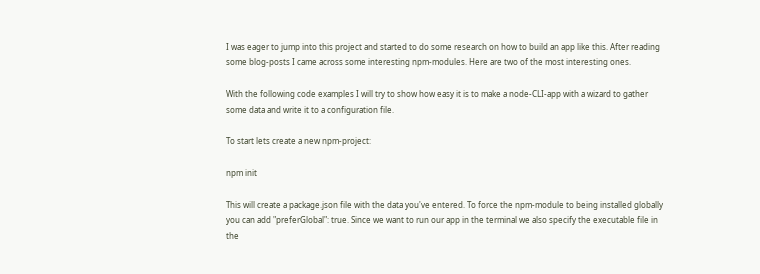I was eager to jump into this project and started to do some research on how to build an app like this. After reading some blog-posts I came across some interesting npm-modules. Here are two of the most interesting ones.

With the following code examples I will try to show how easy it is to make a node-CLI-app with a wizard to gather some data and write it to a configuration file.

To start lets create a new npm-project:

npm init

This will create a package.json file with the data you've entered. To force the npm-module to being installed globally you can add "preferGlobal": true. Since we want to run our app in the terminal we also specify the executable file in the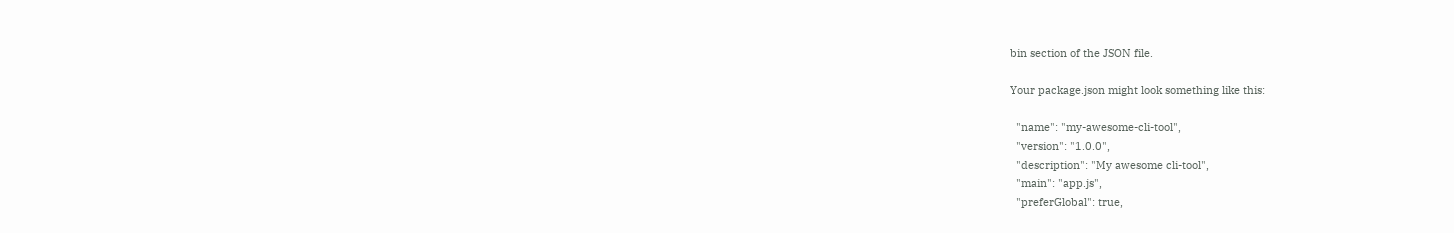bin section of the JSON file.

Your package.json might look something like this:

  "name": "my-awesome-cli-tool",
  "version": "1.0.0",
  "description": "My awesome cli-tool",
  "main": "app.js",
  "preferGlobal": true,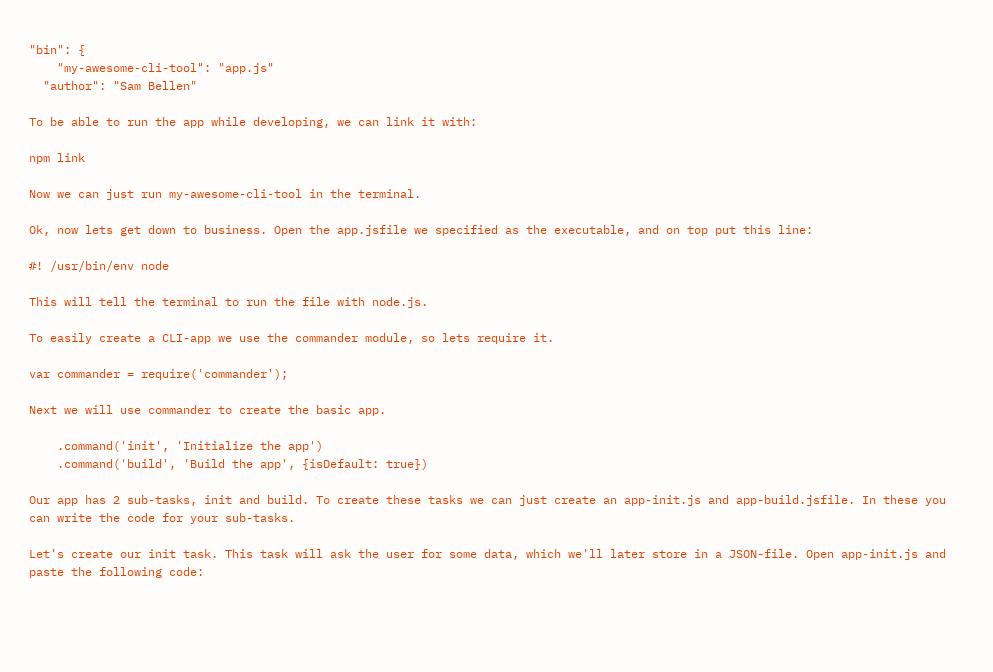"bin": {
    "my-awesome-cli-tool": "app.js"
  "author": "Sam Bellen"

To be able to run the app while developing, we can link it with:

npm link

Now we can just run my-awesome-cli-tool in the terminal.

Ok, now lets get down to business. Open the app.jsfile we specified as the executable, and on top put this line:

#! /usr/bin/env node

This will tell the terminal to run the file with node.js.

To easily create a CLI-app we use the commander module, so lets require it.

var commander = require('commander');

Next we will use commander to create the basic app.

    .command('init', 'Initialize the app')
    .command('build', 'Build the app', {isDefault: true})

Our app has 2 sub-tasks, init and build. To create these tasks we can just create an app-init.js and app-build.jsfile. In these you can write the code for your sub-tasks.

Let's create our init task. This task will ask the user for some data, which we'll later store in a JSON-file. Open app-init.js and paste the following code: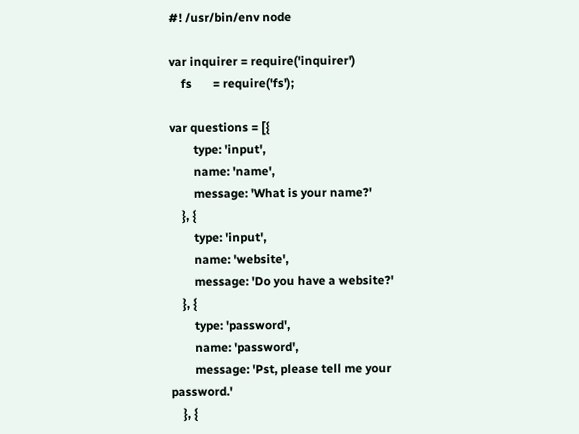#! /usr/bin/env node

var inquirer = require('inquirer')
    fs       = require('fs');

var questions = [{
        type: 'input',
        name: 'name',
        message: 'What is your name?'
    }, {
        type: 'input',
        name: 'website',
        message: 'Do you have a website?'
    }, {
        type: 'password',
        name: 'password',
        message: 'Pst, please tell me your password.'
    }, {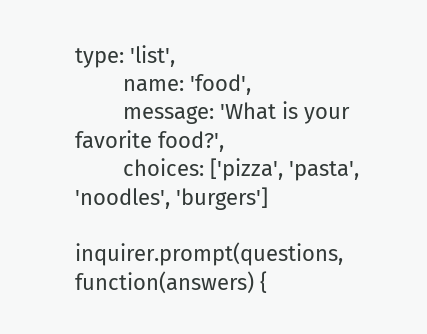type: 'list',
        name: 'food',
        message: 'What is your favorite food?',
        choices: ['pizza', 'pasta', 'noodles', 'burgers']

inquirer.prompt(questions, function(answers) {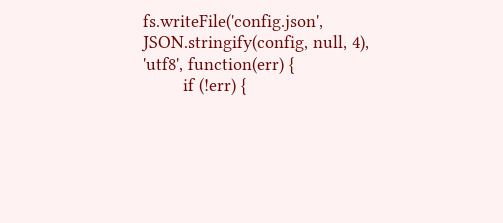fs.writeFile('config.json', JSON.stringify(config, null, 4), 'utf8', function(err) {
        if (!err) {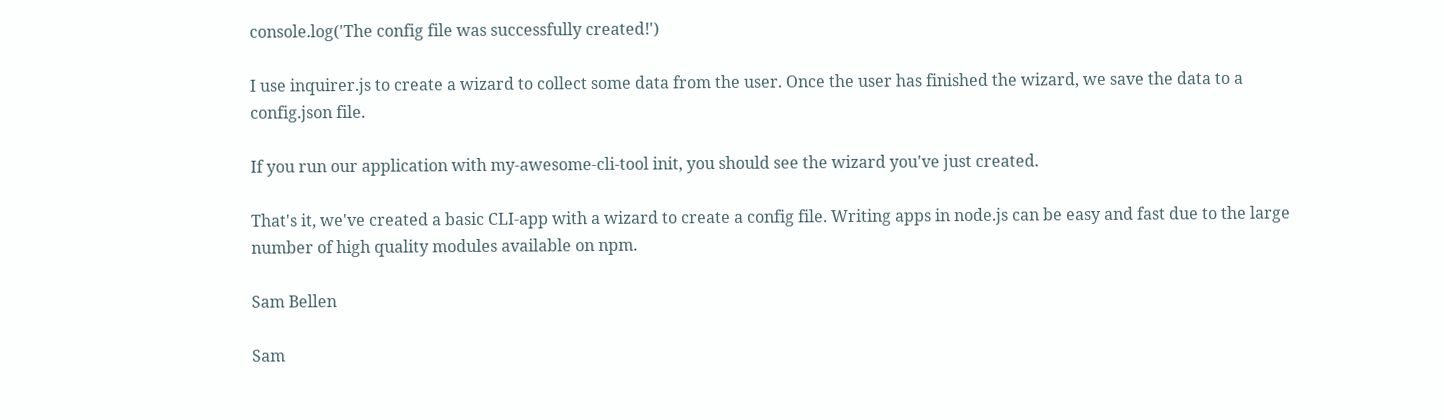console.log('The config file was successfully created!')

I use inquirer.js to create a wizard to collect some data from the user. Once the user has finished the wizard, we save the data to a config.json file.

If you run our application with my-awesome-cli-tool init, you should see the wizard you've just created.

That's it, we've created a basic CLI-app with a wizard to create a config file. Writing apps in node.js can be easy and fast due to the large number of high quality modules available on npm.

Sam Bellen

Sam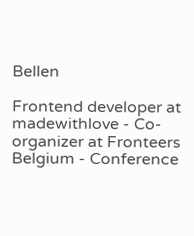Bellen

Frontend developer at madewithlove - Co-organizer at Fronteers Belgium - Conference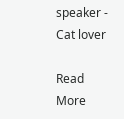speaker - Cat lover

Read More